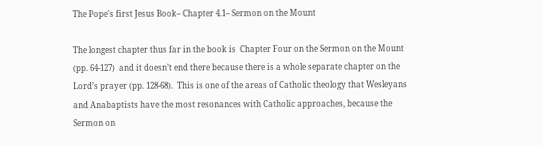The Pope's first Jesus Book– Chapter 4.1– Sermon on the Mount

The longest chapter thus far in the book is  Chapter Four on the Sermon on the Mount (pp. 64-127)  and it doesn’t end there because there is a whole separate chapter on the Lord’s prayer (pp. 128-68).  This is one of the areas of Catholic theology that Wesleyans and Anabaptists have the most resonances with Catholic approaches, because the Sermon on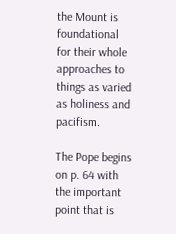the Mount is foundational for their whole approaches to things as varied as holiness and pacifism.

The Pope begins on p. 64 with the important point that is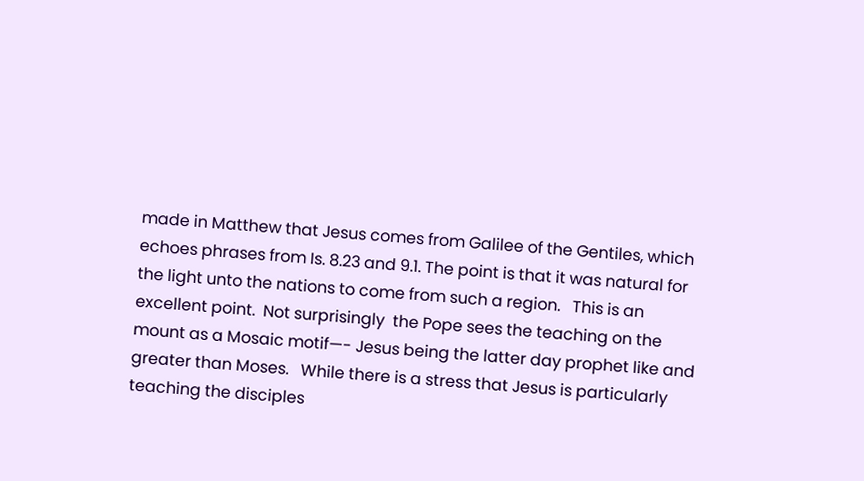made in Matthew that Jesus comes from Galilee of the Gentiles, which echoes phrases from Is. 8.23 and 9.1. The point is that it was natural for the light unto the nations to come from such a region.   This is an excellent point.  Not surprisingly  the Pope sees the teaching on the mount as a Mosaic motif—- Jesus being the latter day prophet like and greater than Moses.   While there is a stress that Jesus is particularly teaching the disciples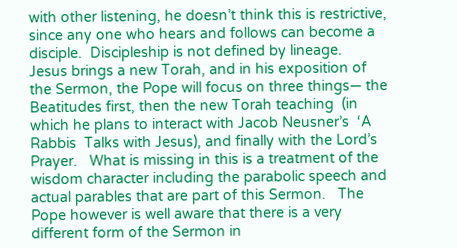with other listening, he doesn’t think this is restrictive, since any one who hears and follows can become a disciple.  Discipleship is not defined by lineage.   Jesus brings a new Torah, and in his exposition of the Sermon, the Pope will focus on three things— the Beatitudes first, then the new Torah teaching  (in which he plans to interact with Jacob Neusner’s  ‘A Rabbis  Talks with Jesus), and finally with the Lord’s Prayer.   What is missing in this is a treatment of the wisdom character including the parabolic speech and actual parables that are part of this Sermon.   The Pope however is well aware that there is a very different form of the Sermon in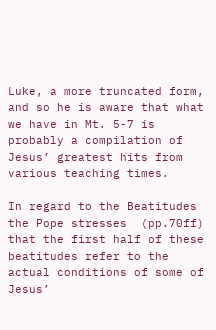Luke, a more truncated form, and so he is aware that what we have in Mt. 5-7 is probably a compilation of Jesus’ greatest hits from various teaching times.

In regard to the Beatitudes the Pope stresses  (pp.70ff) that the first half of these beatitudes refer to the actual conditions of some of Jesus’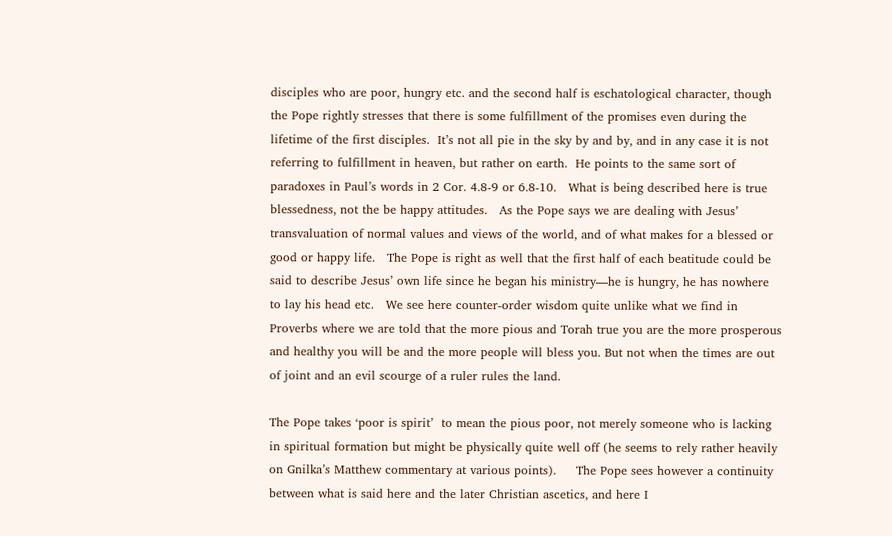disciples who are poor, hungry etc. and the second half is eschatological character, though the Pope rightly stresses that there is some fulfillment of the promises even during the lifetime of the first disciples.  It’s not all pie in the sky by and by, and in any case it is not referring to fulfillment in heaven, but rather on earth.  He points to the same sort of paradoxes in Paul’s words in 2 Cor. 4.8-9 or 6.8-10.   What is being described here is true blessedness, not the be happy attitudes.   As the Pope says we are dealing with Jesus’ transvaluation of normal values and views of the world, and of what makes for a blessed or good or happy life.   The Pope is right as well that the first half of each beatitude could be said to describe Jesus’ own life since he began his ministry—he is hungry, he has nowhere to lay his head etc.   We see here counter-order wisdom quite unlike what we find in Proverbs where we are told that the more pious and Torah true you are the more prosperous and healthy you will be and the more people will bless you. But not when the times are out of joint and an evil scourge of a ruler rules the land.

The Pope takes ‘poor is spirit’  to mean the pious poor, not merely someone who is lacking in spiritual formation but might be physically quite well off (he seems to rely rather heavily on Gnilka’s Matthew commentary at various points).     The Pope sees however a continuity between what is said here and the later Christian ascetics, and here I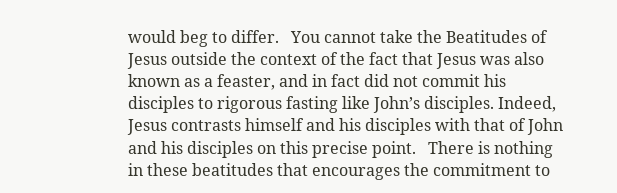would beg to differ.   You cannot take the Beatitudes of Jesus outside the context of the fact that Jesus was also known as a feaster, and in fact did not commit his disciples to rigorous fasting like John’s disciples. Indeed, Jesus contrasts himself and his disciples with that of John and his disciples on this precise point.   There is nothing in these beatitudes that encourages the commitment to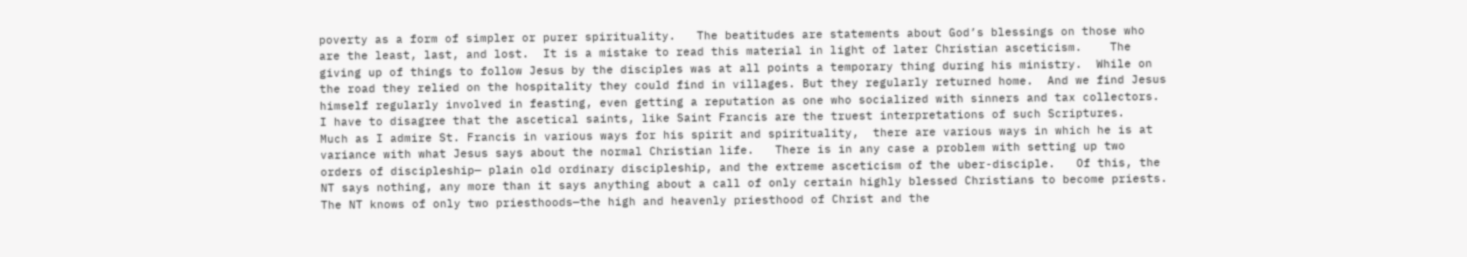poverty as a form of simpler or purer spirituality.   The beatitudes are statements about God’s blessings on those who are the least, last, and lost.  It is a mistake to read this material in light of later Christian asceticism.    The giving up of things to follow Jesus by the disciples was at all points a temporary thing during his ministry.  While on the road they relied on the hospitality they could find in villages. But they regularly returned home.  And we find Jesus himself regularly involved in feasting, even getting a reputation as one who socialized with sinners and tax collectors.   I have to disagree that the ascetical saints, like Saint Francis are the truest interpretations of such Scriptures.   Much as I admire St. Francis in various ways for his spirit and spirituality,  there are various ways in which he is at variance with what Jesus says about the normal Christian life.   There is in any case a problem with setting up two orders of discipleship— plain old ordinary discipleship, and the extreme asceticism of the uber-disciple.   Of this, the NT says nothing, any more than it says anything about a call of only certain highly blessed Christians to become priests.   The NT knows of only two priesthoods—the high and heavenly priesthood of Christ and the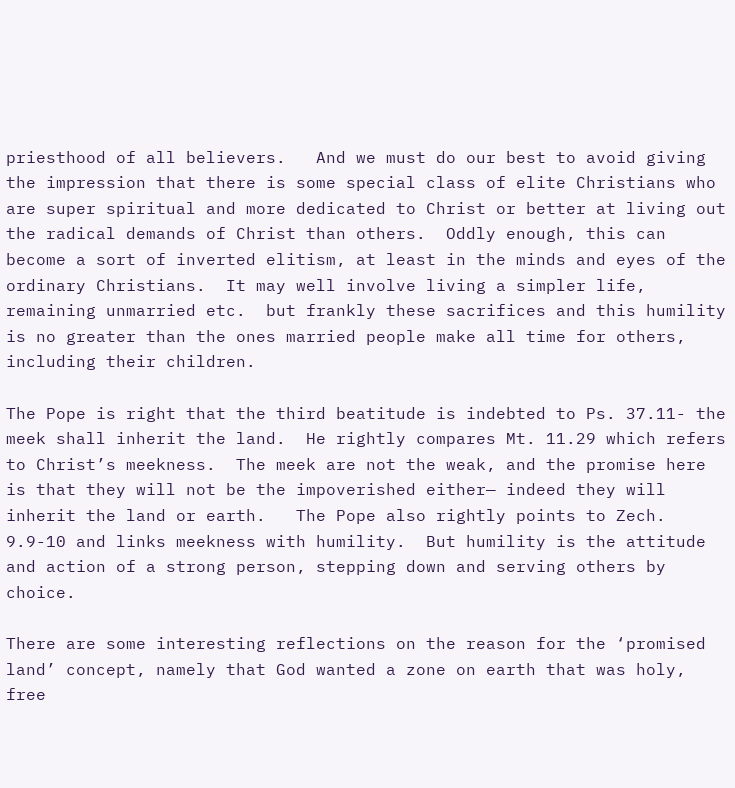priesthood of all believers.   And we must do our best to avoid giving the impression that there is some special class of elite Christians who are super spiritual and more dedicated to Christ or better at living out the radical demands of Christ than others.  Oddly enough, this can become a sort of inverted elitism, at least in the minds and eyes of the ordinary Christians.  It may well involve living a simpler life,  remaining unmarried etc.  but frankly these sacrifices and this humility is no greater than the ones married people make all time for others, including their children.

The Pope is right that the third beatitude is indebted to Ps. 37.11- the meek shall inherit the land.  He rightly compares Mt. 11.29 which refers to Christ’s meekness.  The meek are not the weak, and the promise here is that they will not be the impoverished either— indeed they will inherit the land or earth.   The Pope also rightly points to Zech. 9.9-10 and links meekness with humility.  But humility is the attitude and action of a strong person, stepping down and serving others by choice.

There are some interesting reflections on the reason for the ‘promised land’ concept, namely that God wanted a zone on earth that was holy, free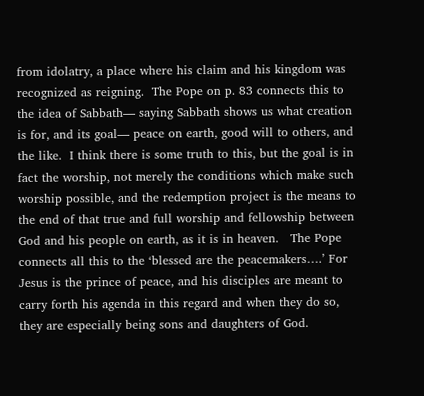from idolatry, a place where his claim and his kingdom was recognized as reigning.  The Pope on p. 83 connects this to the idea of Sabbath— saying Sabbath shows us what creation is for, and its goal— peace on earth, good will to others, and the like.  I think there is some truth to this, but the goal is in fact the worship, not merely the conditions which make such worship possible, and the redemption project is the means to the end of that true and full worship and fellowship between God and his people on earth, as it is in heaven.   The Pope connects all this to the ‘blessed are the peacemakers….’ For Jesus is the prince of peace, and his disciples are meant to carry forth his agenda in this regard and when they do so, they are especially being sons and daughters of God.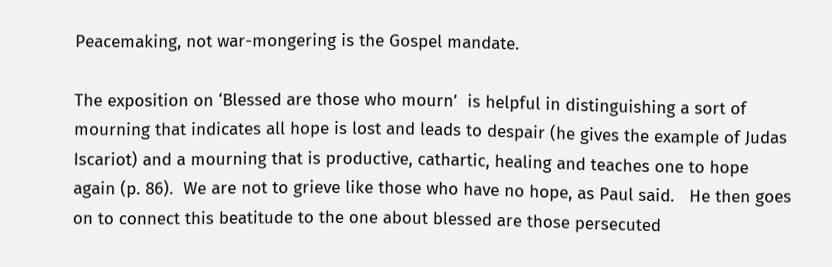Peacemaking, not war-mongering is the Gospel mandate.

The exposition on ‘Blessed are those who mourn’  is helpful in distinguishing a sort of mourning that indicates all hope is lost and leads to despair (he gives the example of Judas Iscariot) and a mourning that is productive, cathartic, healing and teaches one to hope again (p. 86).  We are not to grieve like those who have no hope, as Paul said.   He then goes on to connect this beatitude to the one about blessed are those persecuted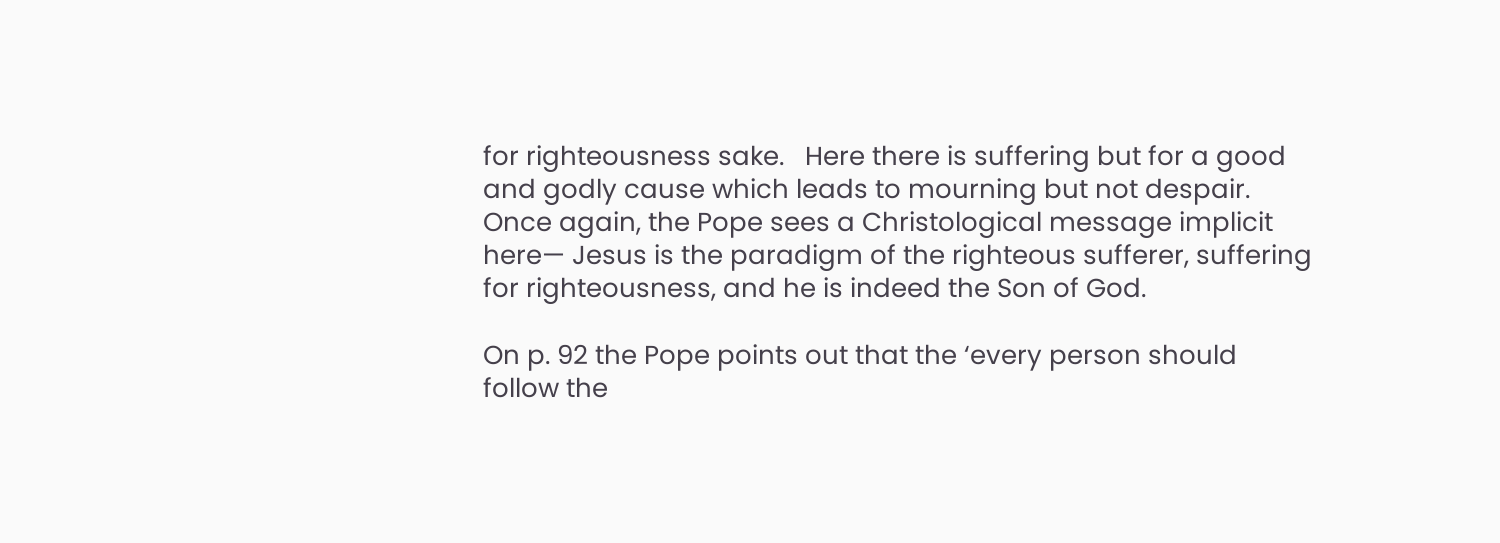for righteousness sake.   Here there is suffering but for a good and godly cause which leads to mourning but not despair.   Once again, the Pope sees a Christological message implicit here— Jesus is the paradigm of the righteous sufferer, suffering for righteousness, and he is indeed the Son of God.

On p. 92 the Pope points out that the ‘every person should follow the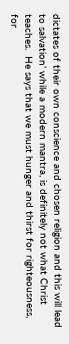dictates of their own conscience and chosen religion and this will lead to salvation’ while a modern mantra, is definitely not what Christ teaches.  He says that we must hunger and thirst for righteousness, for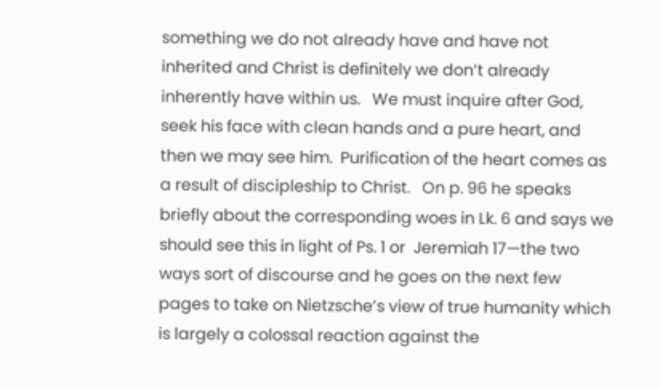something we do not already have and have not inherited and Christ is definitely we don’t already inherently have within us.   We must inquire after God, seek his face with clean hands and a pure heart, and then we may see him.  Purification of the heart comes as a result of discipleship to Christ.   On p. 96 he speaks briefly about the corresponding woes in Lk. 6 and says we should see this in light of Ps. 1 or  Jeremiah 17—the two ways sort of discourse and he goes on the next few pages to take on Nietzsche’s view of true humanity which is largely a colossal reaction against the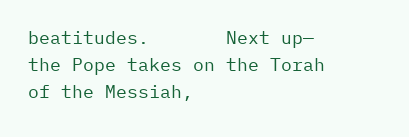beatitudes.       Next up— the Pope takes on the Torah of the Messiah,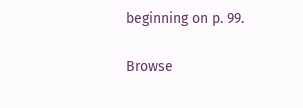beginning on p. 99.

Browse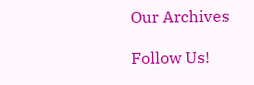Our Archives

Follow Us!